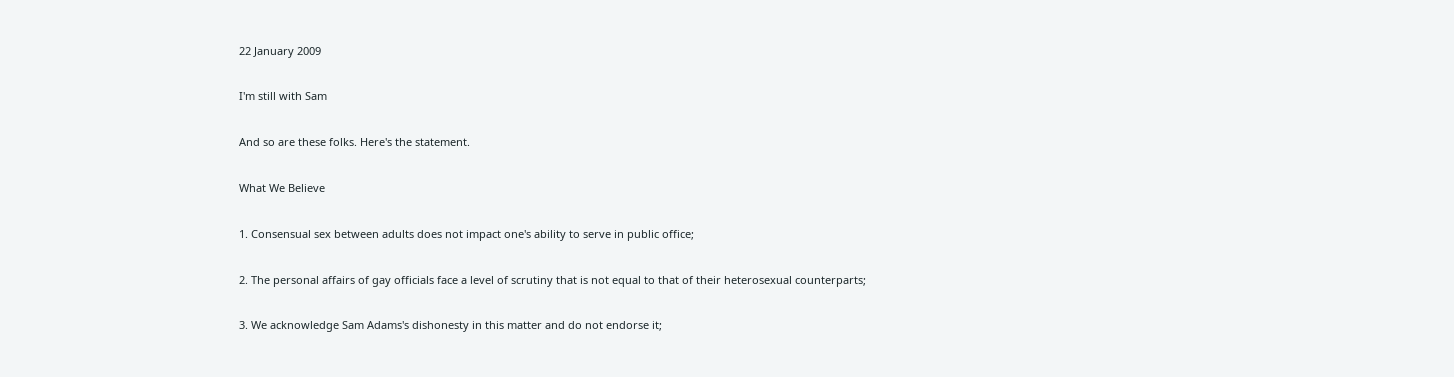22 January 2009

I'm still with Sam

And so are these folks. Here's the statement.

What We Believe

1. Consensual sex between adults does not impact one's ability to serve in public office;

2. The personal affairs of gay officials face a level of scrutiny that is not equal to that of their heterosexual counterparts;

3. We acknowledge Sam Adams's dishonesty in this matter and do not endorse it;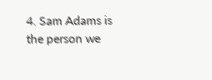4. Sam Adams is the person we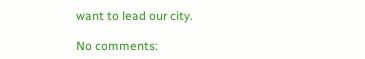want to lead our city.

No comments: